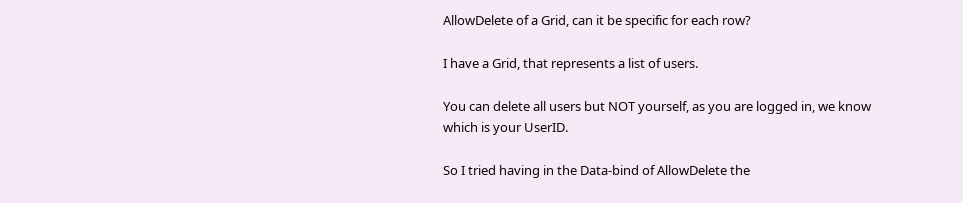AllowDelete of a Grid, can it be specific for each row?

I have a Grid, that represents a list of users.

You can delete all users but NOT yourself, as you are logged in, we know which is your UserID.

So I tried having in the Data-bind of AllowDelete the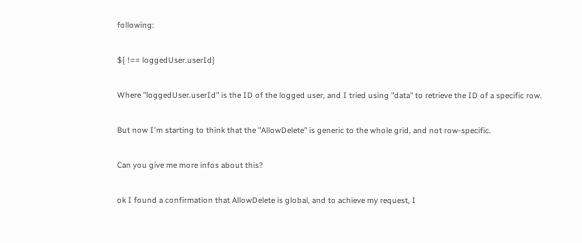following:

${ !== loggedUser.userId}

Where "loggedUser.userId" is the ID of the logged user, and I tried using "data" to retrieve the ID of a specific row.

But now I'm starting to think that the "AllowDelete" is generic to the whole grid, and not row-specific.

Can you give me more infos about this?

ok I found a confirmation that AllowDelete is global, and to achieve my request, I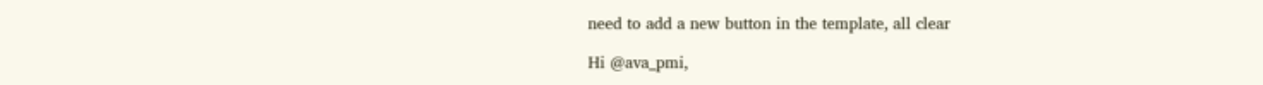need to add a new button in the template, all clear

Hi @ava_pmi,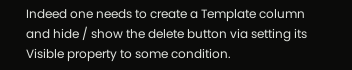Indeed one needs to create a Template column and hide / show the delete button via setting its Visible property to some condition.